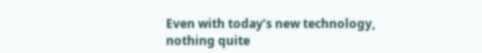Even with today’s new technology, nothing quite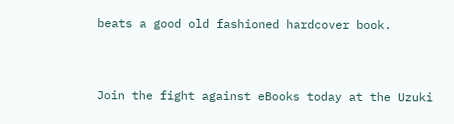beats a good old fashioned hardcover book.


Join the fight against eBooks today at the Uzuki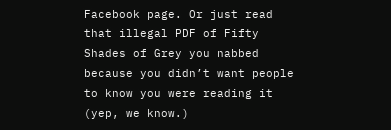Facebook page. Or just read that illegal PDF of Fifty Shades of Grey you nabbed because you didn’t want people to know you were reading it (yep, we know.)